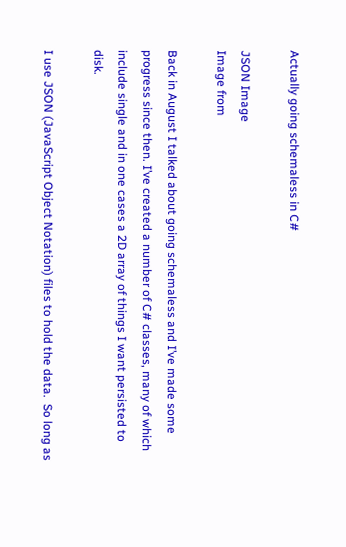Actually going schemaless in C#

JSON Image
Image from

Back in August I talked about going schemaless and I’ve made some progress since then. I’ve created a number of C# classes, many of which include single and in one cases a 2D array of things I want persisted to disk.

I use JSON (JavaScript Object Notation) files to hold the data.  So long as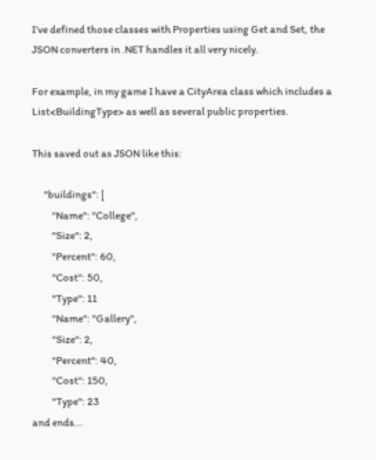I’ve defined those classes with Properties using Get and Set, the JSON converters in .NET handles it all very nicely.

For example, in my game I have a CityArea class which includes a List<BuildingType> as well as several public properties.

This saved out as JSON like this:

      "buildings": [
          "Name": "College",
          "Size": 2,
          "Percent": 60,
          "Cost": 50,
          "Type": 11
          "Name": "Gallery",
          "Size": 2,
          "Percent": 40,
          "Cost": 150,
          "Type": 23
and ends...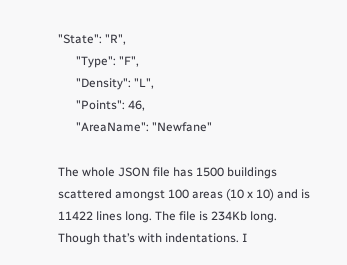"State": "R",
      "Type": "F",
      "Density": "L",
      "Points": 46,
      "AreaName": "Newfane"

The whole JSON file has 1500 buildings scattered amongst 100 areas (10 x 10) and is 11422 lines long. The file is 234Kb long. Though that’s with indentations. I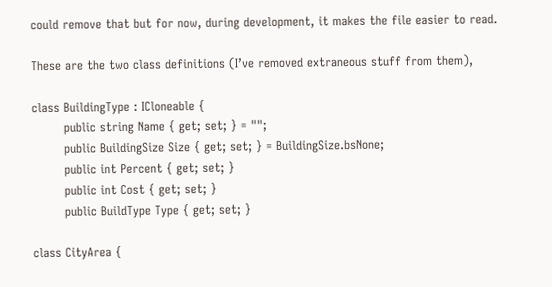could remove that but for now, during development, it makes the file easier to read.

These are the two class definitions (I’ve removed extraneous stuff from them),

class BuildingType : ICloneable {
        public string Name { get; set; } = "";
        public BuildingSize Size { get; set; } = BuildingSize.bsNone;
        public int Percent { get; set; }
        public int Cost { get; set; }
        public BuildType Type { get; set; }

class CityArea {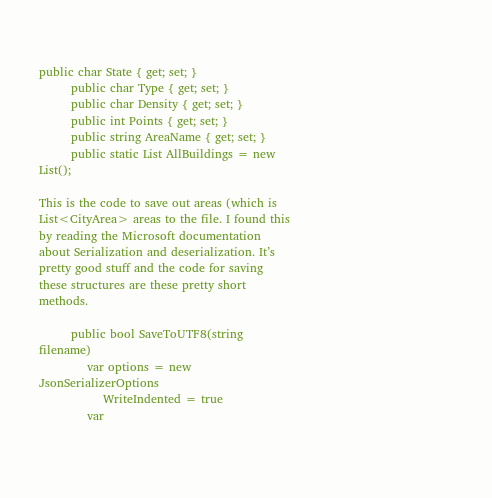public char State { get; set; }
        public char Type { get; set; }
        public char Density { get; set; }
        public int Points { get; set; }
        public string AreaName { get; set; }
        public static List AllBuildings = new List();

This is the code to save out areas (which is List<CityArea> areas to the file. I found this by reading the Microsoft documentation about Serialization and deserialization. It’s pretty good stuff and the code for saving these structures are these pretty short methods.

        public bool SaveToUTF8(string filename)
            var options = new JsonSerializerOptions
                WriteIndented = true
            var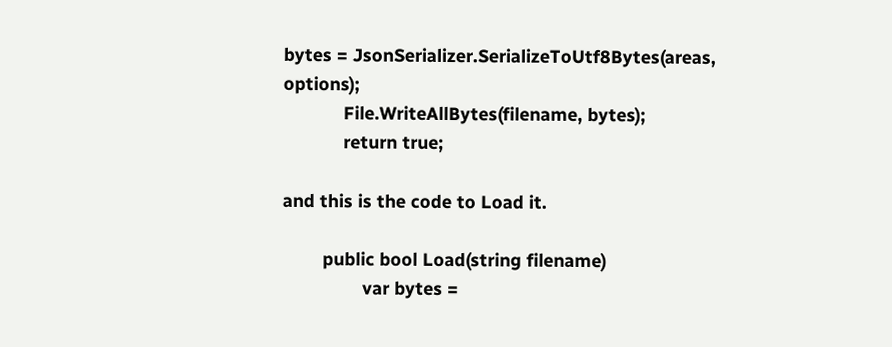bytes = JsonSerializer.SerializeToUtf8Bytes(areas, options);
            File.WriteAllBytes(filename, bytes);
            return true;

and this is the code to Load it.

        public bool Load(string filename)
                var bytes =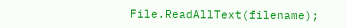File.ReadAllText(filename);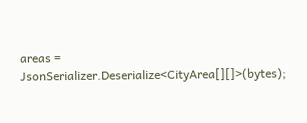areas = JsonSerializer.Deserialize<CityArea[][]>(bytes);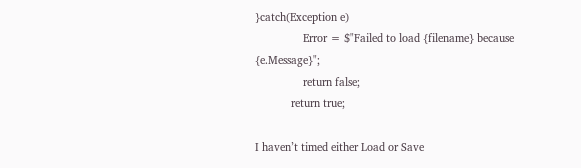}catch(Exception e)
                Error = $"Failed to load {filename} because {e.Message}";
                return false;
            return true;

I haven’t timed either Load or Save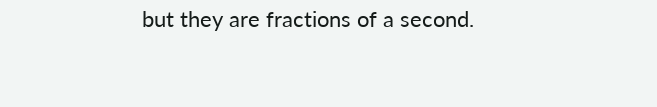but they are fractions of a second.